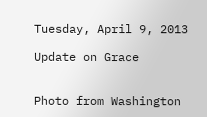Tuesday, April 9, 2013

Update on Grace


Photo from Washington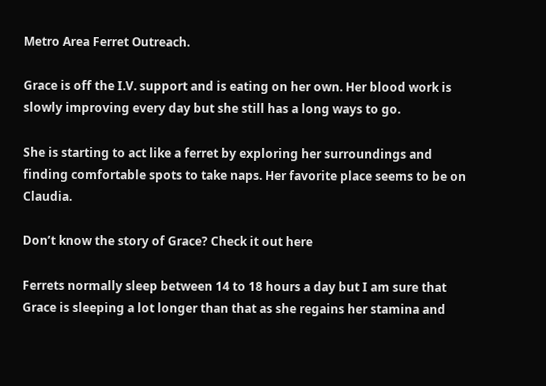Metro Area Ferret Outreach.

Grace is off the I.V. support and is eating on her own. Her blood work is slowly improving every day but she still has a long ways to go.

She is starting to act like a ferret by exploring her surroundings and finding comfortable spots to take naps. Her favorite place seems to be on Claudia.

Don’t know the story of Grace? Check it out here

Ferrets normally sleep between 14 to 18 hours a day but I am sure that Grace is sleeping a lot longer than that as she regains her stamina and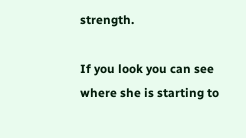strength.

If you look you can see where she is starting to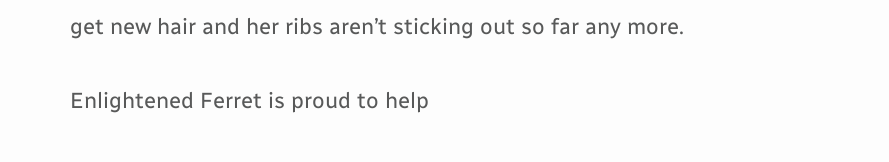get new hair and her ribs aren’t sticking out so far any more.

Enlightened Ferret is proud to help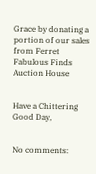Grace by donating a portion of our sales from Ferret Fabulous Finds Auction House


Have a Chittering Good Day,


No comments: